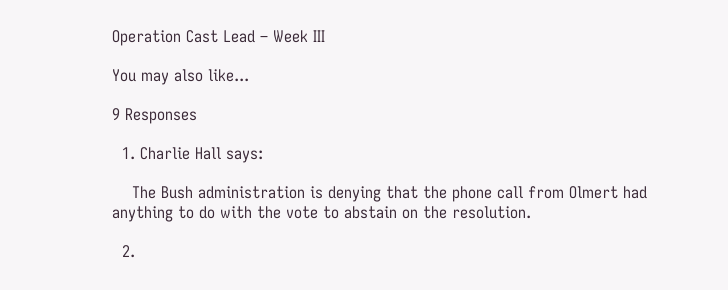Operation Cast Lead – Week III

You may also like...

9 Responses

  1. Charlie Hall says:

    The Bush administration is denying that the phone call from Olmert had anything to do with the vote to abstain on the resolution.

  2.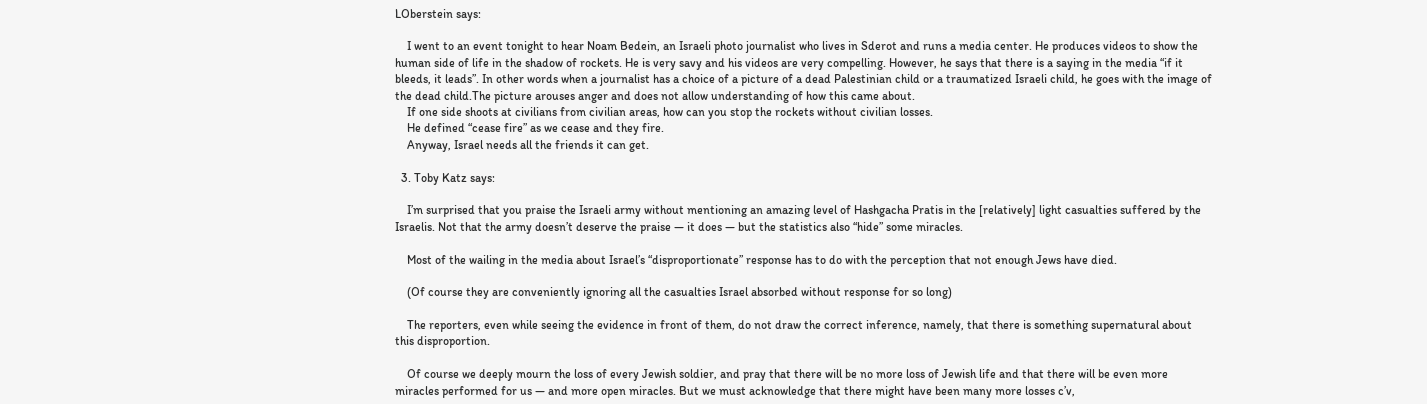LOberstein says:

    I went to an event tonight to hear Noam Bedein, an Israeli photo journalist who lives in Sderot and runs a media center. He produces videos to show the human side of life in the shadow of rockets. He is very savy and his videos are very compelling. However, he says that there is a saying in the media “if it bleeds, it leads”. In other words when a journalist has a choice of a picture of a dead Palestinian child or a traumatized Israeli child, he goes with the image of the dead child.The picture arouses anger and does not allow understanding of how this came about.
    If one side shoots at civilians from civilian areas, how can you stop the rockets without civilian losses.
    He defined “cease fire” as we cease and they fire.
    Anyway, Israel needs all the friends it can get.

  3. Toby Katz says:

    I’m surprised that you praise the Israeli army without mentioning an amazing level of Hashgacha Pratis in the [relatively] light casualties suffered by the Israelis. Not that the army doesn’t deserve the praise — it does — but the statistics also “hide” some miracles.

    Most of the wailing in the media about Israel’s “disproportionate” response has to do with the perception that not enough Jews have died.

    (Of course they are conveniently ignoring all the casualties Israel absorbed without response for so long)

    The reporters, even while seeing the evidence in front of them, do not draw the correct inference, namely, that there is something supernatural about this disproportion.

    Of course we deeply mourn the loss of every Jewish soldier, and pray that there will be no more loss of Jewish life and that there will be even more miracles performed for us — and more open miracles. But we must acknowledge that there might have been many more losses c’v,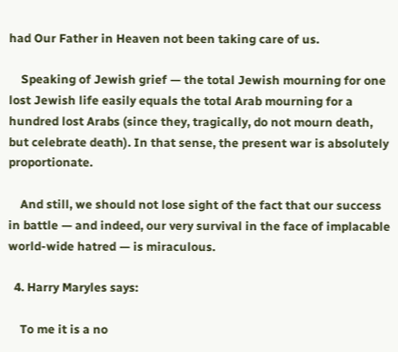had Our Father in Heaven not been taking care of us.

    Speaking of Jewish grief — the total Jewish mourning for one lost Jewish life easily equals the total Arab mourning for a hundred lost Arabs (since they, tragically, do not mourn death, but celebrate death). In that sense, the present war is absolutely proportionate.

    And still, we should not lose sight of the fact that our success in battle — and indeed, our very survival in the face of implacable world-wide hatred — is miraculous.

  4. Harry Maryles says:

    To me it is a no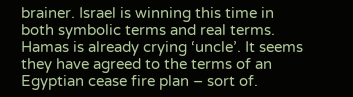brainer. Israel is winning this time in both symbolic terms and real terms. Hamas is already crying ‘uncle’. It seems they have agreed to the terms of an Egyptian cease fire plan – sort of.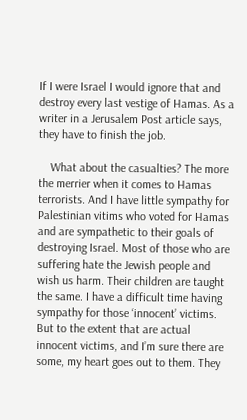If I were Israel I would ignore that and destroy every last vestige of Hamas. As a writer in a Jerusalem Post article says, they have to finish the job.

    What about the casualties? The more the merrier when it comes to Hamas terrorists. And I have little sympathy for Palestinian vitims who voted for Hamas and are sympathetic to their goals of destroying Israel. Most of those who are suffering hate the Jewish people and wish us harm. Their children are taught the same. I have a difficult time having sympathy for those ‘innocent’ victims. But to the extent that are actual innocent victims, and I’m sure there are some, my heart goes out to them. They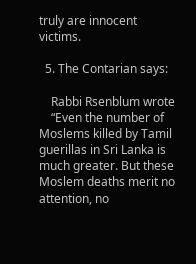truly are innocent victims.

  5. The Contarian says:

    Rabbi Rsenblum wrote
    “Even the number of Moslems killed by Tamil guerillas in Sri Lanka is much greater. But these Moslem deaths merit no attention, no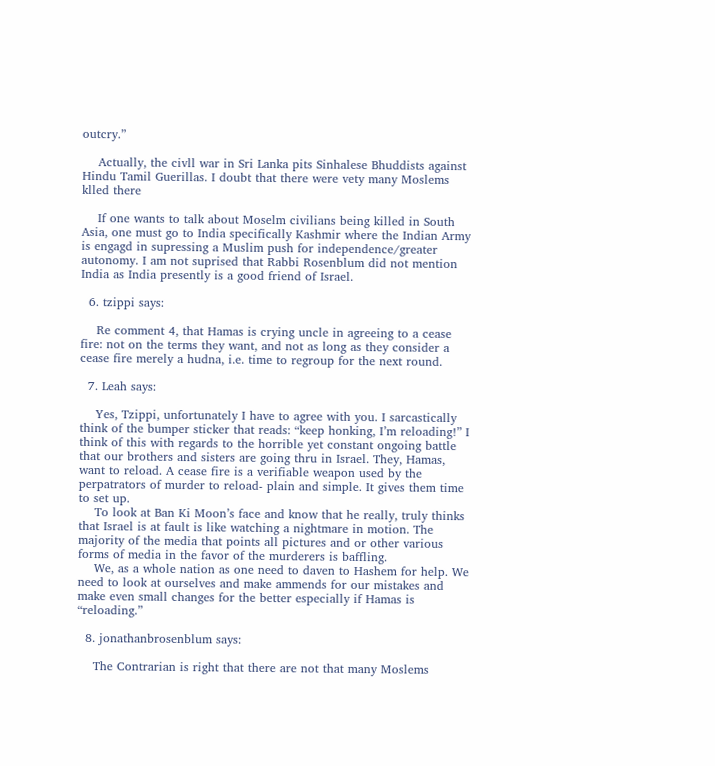outcry.”

    Actually, the civll war in Sri Lanka pits Sinhalese Bhuddists against Hindu Tamil Guerillas. I doubt that there were vety many Moslems klled there

    If one wants to talk about Moselm civilians being killed in South Asia, one must go to India specifically Kashmir where the Indian Army is engagd in supressing a Muslim push for independence/greater autonomy. I am not suprised that Rabbi Rosenblum did not mention India as India presently is a good friend of Israel.

  6. tzippi says:

    Re comment 4, that Hamas is crying uncle in agreeing to a cease fire: not on the terms they want, and not as long as they consider a cease fire merely a hudna, i.e. time to regroup for the next round.

  7. Leah says:

    Yes, Tzippi, unfortunately I have to agree with you. I sarcastically think of the bumper sticker that reads: “keep honking, I’m reloading!” I think of this with regards to the horrible yet constant ongoing battle that our brothers and sisters are going thru in Israel. They, Hamas, want to reload. A cease fire is a verifiable weapon used by the perpatrators of murder to reload- plain and simple. It gives them time to set up.
    To look at Ban Ki Moon’s face and know that he really, truly thinks that Israel is at fault is like watching a nightmare in motion. The majority of the media that points all pictures and or other various forms of media in the favor of the murderers is baffling.
    We, as a whole nation as one need to daven to Hashem for help. We need to look at ourselves and make ammends for our mistakes and make even small changes for the better especially if Hamas is “reloading.”

  8. jonathanbrosenblum says:

    The Contrarian is right that there are not that many Moslems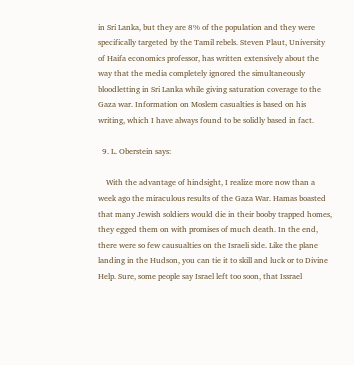in Sri Lanka, but they are 8% of the population and they were specifically targeted by the Tamil rebels. Steven Plaut, University of Haifa economics professor, has written extensively about the way that the media completely ignored the simultaneously bloodletting in Sri Lanka while giving saturation coverage to the Gaza war. Information on Moslem casualties is based on his writing, which I have always found to be solidly based in fact.

  9. L. Oberstein says:

    With the advantage of hindsight, I realize more now than a week ago the miraculous results of the Gaza War. Hamas boasted that many Jewish soldiers would die in their booby trapped homes, they egged them on with promises of much death. In the end, there were so few causualties on the Israeli side. Like the plane landing in the Hudson, you can tie it to skill and luck or to Divine Help. Sure, some people say Israel left too soon, that Issrael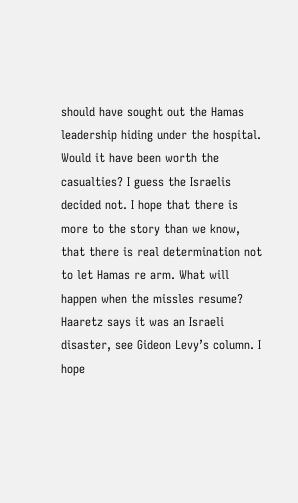should have sought out the Hamas leadership hiding under the hospital. Would it have been worth the casualties? I guess the Israelis decided not. I hope that there is more to the story than we know, that there is real determination not to let Hamas re arm. What will happen when the missles resume? Haaretz says it was an Israeli disaster, see Gideon Levy’s column. I hope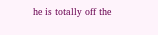he is totally off the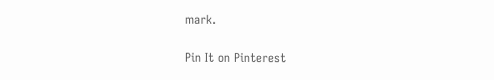mark.

Pin It on Pinterest